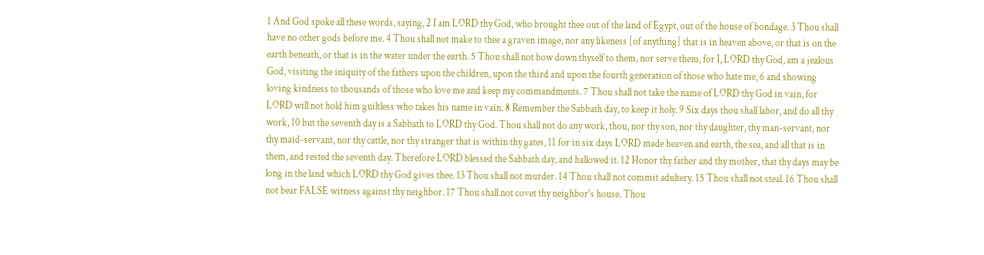1 And God spoke all these words, saying, 2 I am LORD thy God, who brought thee out of the land of Egypt, out of the house of bondage. 3 Thou shall have no other gods before me. 4 Thou shall not make to thee a graven image, nor any likeness [of anything] that is in heaven above, or that is on the earth beneath, or that is in the water under the earth. 5 Thou shall not bow down thyself to them, nor serve them, for I, LORD thy God, am a jealous God, visiting the iniquity of the fathers upon the children, upon the third and upon the fourth generation of those who hate me, 6 and showing loving kindness to thousands of those who love me and keep my commandments. 7 Thou shall not take the name of LORD thy God in vain, for LORD will not hold him guiltless who takes his name in vain. 8 Remember the Sabbath day, to keep it holy. 9 Six days thou shall labor, and do all thy work, 10 but the seventh day is a Sabbath to LORD thy God. Thou shall not do any work, thou, nor thy son, nor thy daughter, thy man-servant, nor thy maid-servant, nor thy cattle, nor thy stranger that is within thy gates, 11 for in six days LORD made heaven and earth, the sea, and all that is in them, and rested the seventh day. Therefore LORD blessed the Sabbath day, and hallowed it. 12 Honor thy father and thy mother, that thy days may be long in the land which LORD thy God gives thee. 13 Thou shall not murder. 14 Thou shall not commit adultery. 15 Thou shall not steal. 16 Thou shall not bear FALSE witness against thy neighbor. 17 Thou shall not covet thy neighbor's house. Thou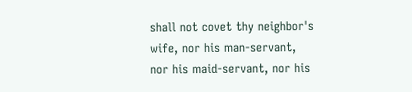shall not covet thy neighbor's wife, nor his man-servant, nor his maid-servant, nor his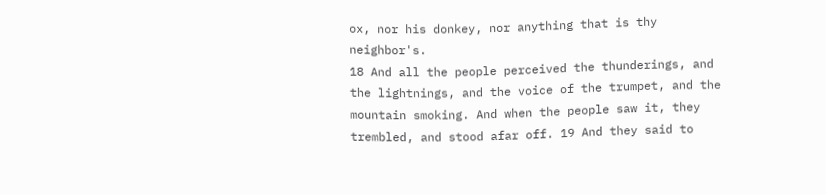ox, nor his donkey, nor anything that is thy neighbor's.
18 And all the people perceived the thunderings, and the lightnings, and the voice of the trumpet, and the mountain smoking. And when the people saw it, they trembled, and stood afar off. 19 And they said to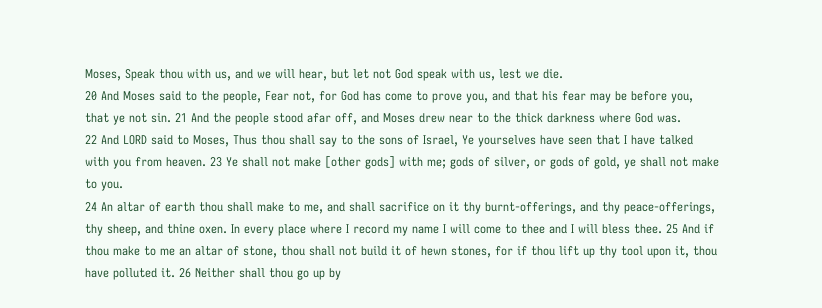Moses, Speak thou with us, and we will hear, but let not God speak with us, lest we die.
20 And Moses said to the people, Fear not, for God has come to prove you, and that his fear may be before you, that ye not sin. 21 And the people stood afar off, and Moses drew near to the thick darkness where God was.
22 And LORD said to Moses, Thus thou shall say to the sons of Israel, Ye yourselves have seen that I have talked with you from heaven. 23 Ye shall not make [other gods] with me; gods of silver, or gods of gold, ye shall not make to you.
24 An altar of earth thou shall make to me, and shall sacrifice on it thy burnt-offerings, and thy peace-offerings, thy sheep, and thine oxen. In every place where I record my name I will come to thee and I will bless thee. 25 And if thou make to me an altar of stone, thou shall not build it of hewn stones, for if thou lift up thy tool upon it, thou have polluted it. 26 Neither shall thou go up by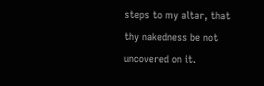steps to my altar, that thy nakedness be not uncovered on it.